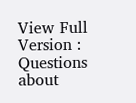View Full Version : Questions about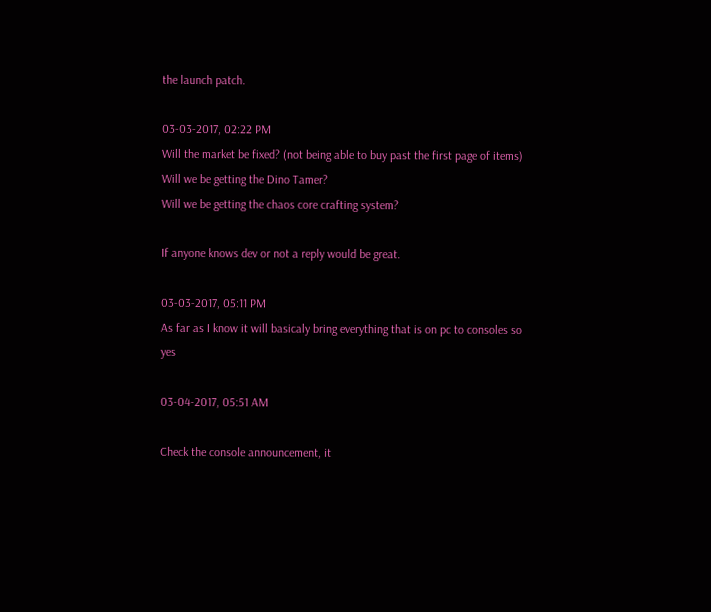the launch patch.

03-03-2017, 02:22 PM
Will the market be fixed? (not being able to buy past the first page of items)
Will we be getting the Dino Tamer?
Will we be getting the chaos core crafting system?

If anyone knows dev or not a reply would be great.

03-03-2017, 05:11 PM
As far as I know it will basicaly bring everything that is on pc to consoles so yes

03-04-2017, 05:51 AM

Check the console announcement, it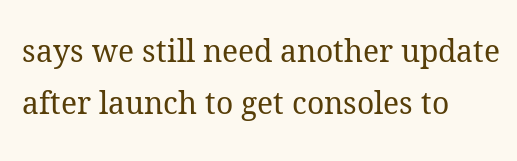says we still need another update after launch to get consoles to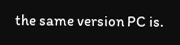the same version PC is.